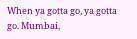When ya gotta go, ya gotta go. Mumbai,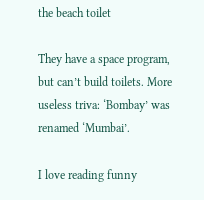the beach toilet

They have a space program, but can’t build toilets. More useless triva: ‘Bombay’ was renamed ‘Mumbai’.

I love reading funny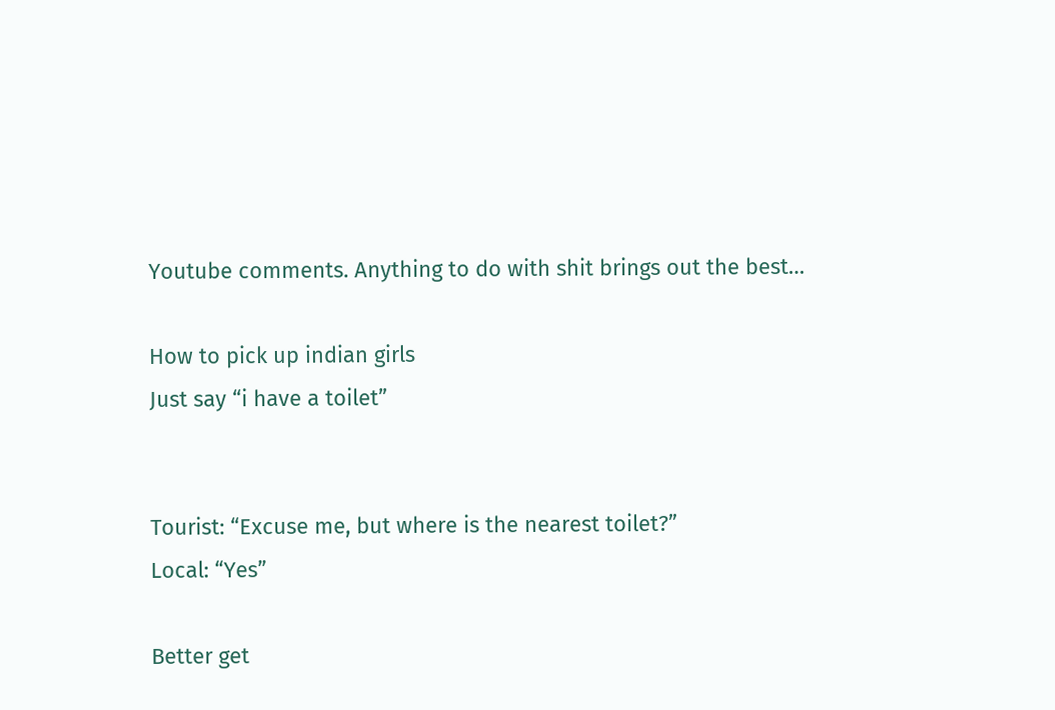Youtube comments. Anything to do with shit brings out the best…

How to pick up indian girls
Just say “i have a toilet”


Tourist: “Excuse me, but where is the nearest toilet?”
Local: “Yes”

Better get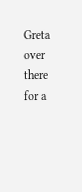Greta over there for a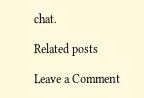chat.

Related posts

Leave a Comment